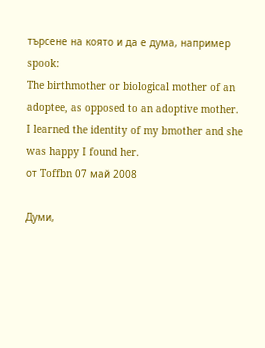търсене на която и да е дума, например spook:
The birthmother or biological mother of an adoptee, as opposed to an adoptive mother.
I learned the identity of my bmother and she was happy I found her.
от Toffbn 07 май 2008

Думи,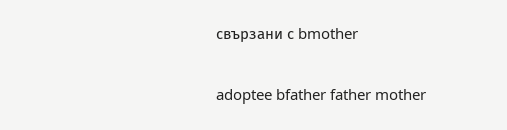свързани с bmother

adoptee bfather father mother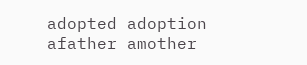adopted adoption afather amother